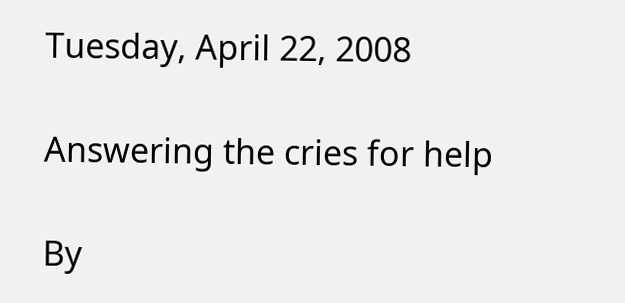Tuesday, April 22, 2008

Answering the cries for help

By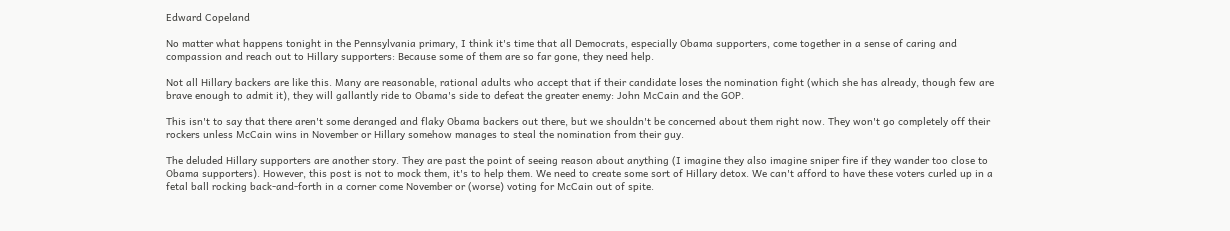Edward Copeland

No matter what happens tonight in the Pennsylvania primary, I think it's time that all Democrats, especially Obama supporters, come together in a sense of caring and compassion and reach out to Hillary supporters: Because some of them are so far gone, they need help.

Not all Hillary backers are like this. Many are reasonable, rational adults who accept that if their candidate loses the nomination fight (which she has already, though few are brave enough to admit it), they will gallantly ride to Obama's side to defeat the greater enemy: John McCain and the GOP.

This isn't to say that there aren't some deranged and flaky Obama backers out there, but we shouldn't be concerned about them right now. They won't go completely off their rockers unless McCain wins in November or Hillary somehow manages to steal the nomination from their guy.

The deluded Hillary supporters are another story. They are past the point of seeing reason about anything (I imagine they also imagine sniper fire if they wander too close to Obama supporters). However, this post is not to mock them, it's to help them. We need to create some sort of Hillary detox. We can't afford to have these voters curled up in a fetal ball rocking back-and-forth in a corner come November or (worse) voting for McCain out of spite.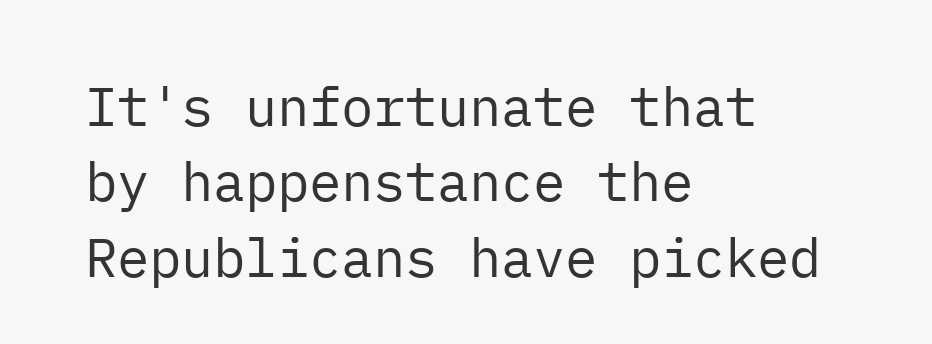It's unfortunate that by happenstance the Republicans have picked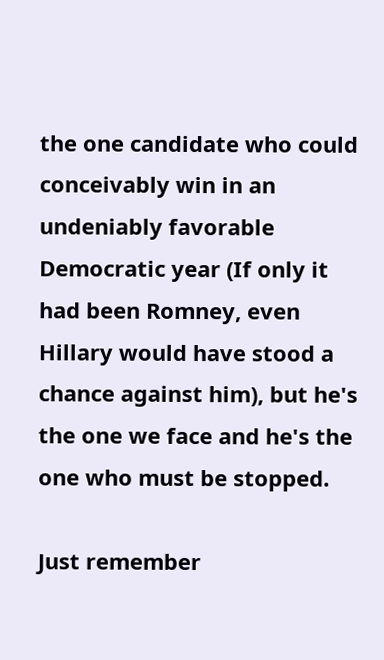the one candidate who could conceivably win in an undeniably favorable Democratic year (If only it had been Romney, even Hillary would have stood a chance against him), but he's the one we face and he's the one who must be stopped.

Just remember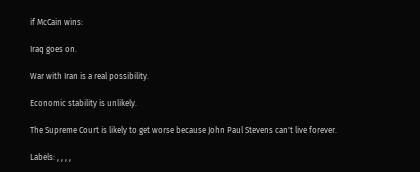if McCain wins:

Iraq goes on.

War with Iran is a real possibility.

Economic stability is unlikely.

The Supreme Court is likely to get worse because John Paul Stevens can't live forever.

Labels: , , , ,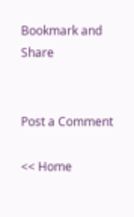Bookmark and Share


Post a Comment

<< Home